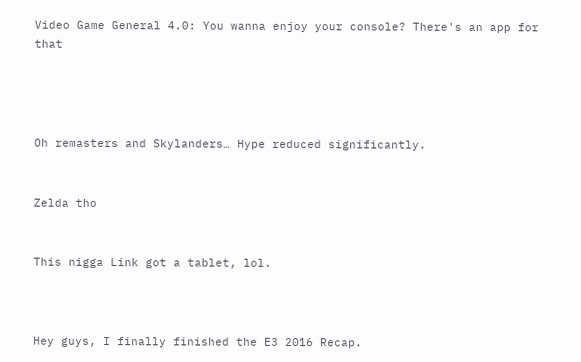Video Game General 4.0: You wanna enjoy your console? There's an app for that




Oh remasters and Skylanders… Hype reduced significantly.


Zelda tho


This nigga Link got a tablet, lol.



Hey guys, I finally finished the E3 2016 Recap.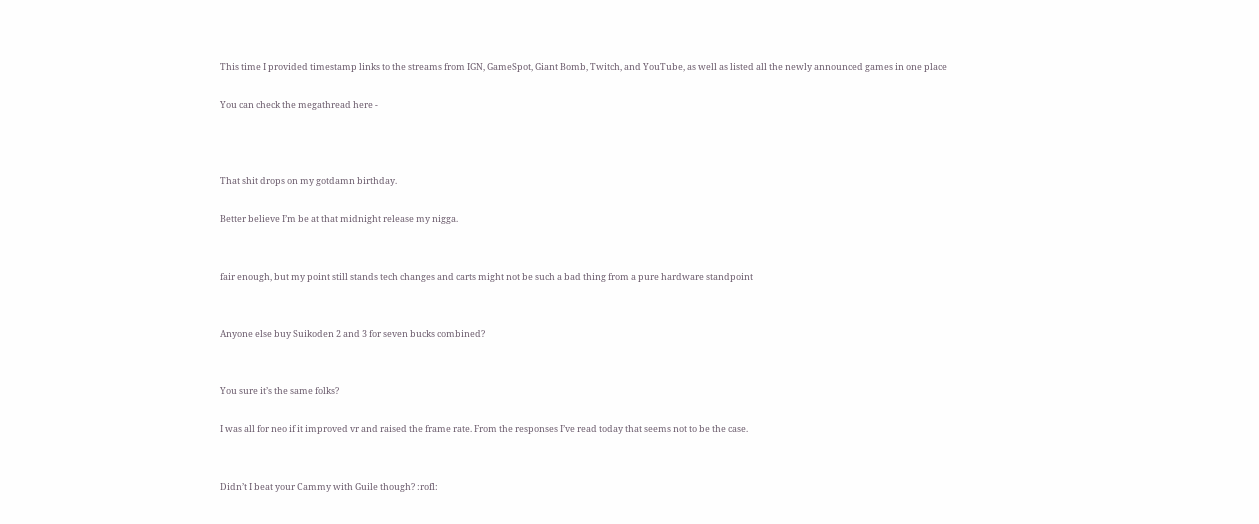This time I provided timestamp links to the streams from IGN, GameSpot, Giant Bomb, Twitch, and YouTube, as well as listed all the newly announced games in one place

You can check the megathread here -



That shit drops on my gotdamn birthday.

Better believe I’m be at that midnight release my nigga.


fair enough, but my point still stands tech changes and carts might not be such a bad thing from a pure hardware standpoint


Anyone else buy Suikoden 2 and 3 for seven bucks combined?


You sure it’s the same folks?

I was all for neo if it improved vr and raised the frame rate. From the responses I’ve read today that seems not to be the case.


Didn’t I beat your Cammy with Guile though? :rofl: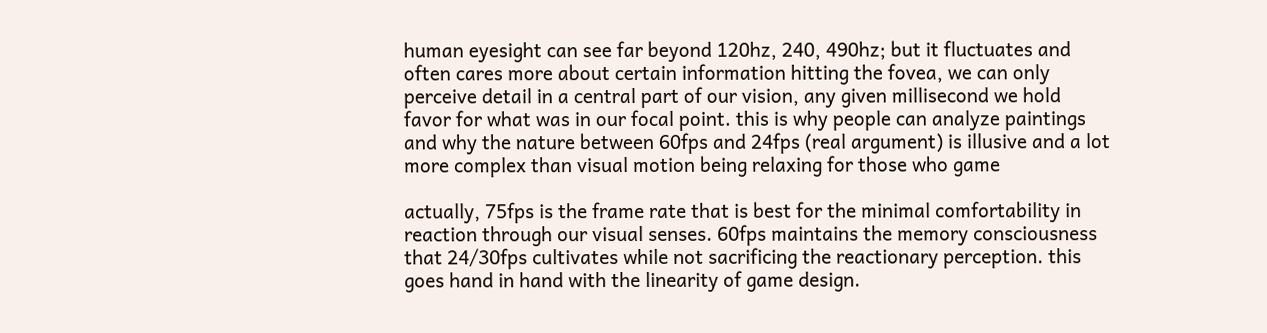human eyesight can see far beyond 120hz, 240, 490hz; but it fluctuates and often cares more about certain information hitting the fovea, we can only perceive detail in a central part of our vision, any given millisecond we hold favor for what was in our focal point. this is why people can analyze paintings and why the nature between 60fps and 24fps (real argument) is illusive and a lot more complex than visual motion being relaxing for those who game

actually, 75fps is the frame rate that is best for the minimal comfortability in reaction through our visual senses. 60fps maintains the memory consciousness that 24/30fps cultivates while not sacrificing the reactionary perception. this goes hand in hand with the linearity of game design.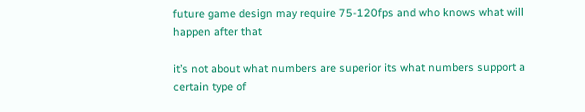future game design may require 75-120fps and who knows what will happen after that

it’s not about what numbers are superior its what numbers support a certain type of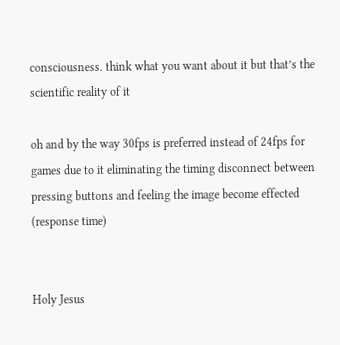consciousness. think what you want about it but that’s the scientific reality of it

oh and by the way 30fps is preferred instead of 24fps for games due to it eliminating the timing disconnect between pressing buttons and feeling the image become effected (response time)


Holy Jesus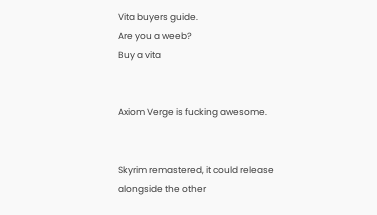Vita buyers guide.
Are you a weeb?
Buy a vita


Axiom Verge is fucking awesome.


Skyrim remastered, it could release alongside the other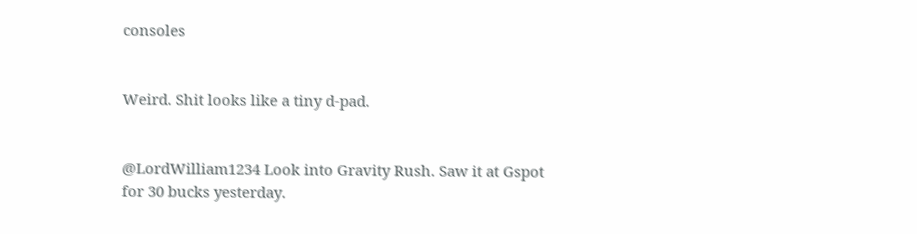consoles


Weird. Shit looks like a tiny d-pad.


@LordWilliam1234 Look into Gravity Rush. Saw it at Gspot for 30 bucks yesterday.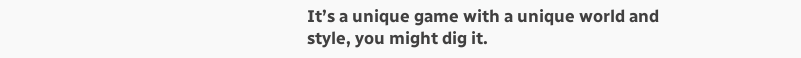It’s a unique game with a unique world and style, you might dig it.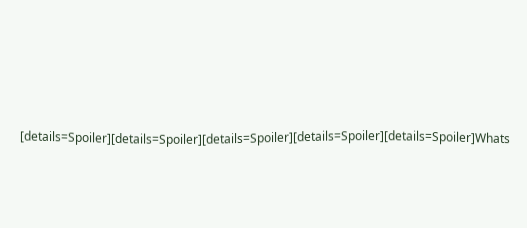[details=Spoiler][details=Spoiler][details=Spoiler][details=Spoiler][details=Spoiler]Whats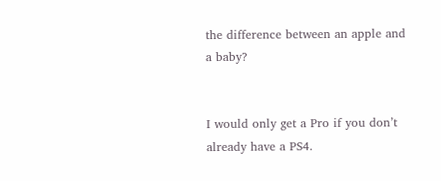the difference between an apple and a baby?


I would only get a Pro if you don’t already have a PS4.